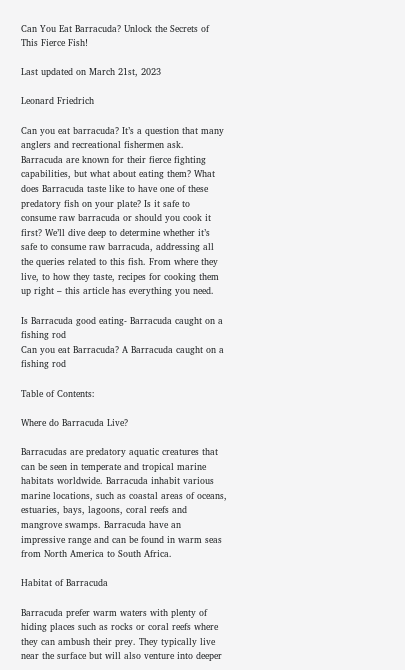Can You Eat Barracuda? Unlock the Secrets of This Fierce Fish!

Last updated on March 21st, 2023

Leonard Friedrich

Can you eat barracuda? It’s a question that many anglers and recreational fishermen ask. Barracuda are known for their fierce fighting capabilities, but what about eating them? What does Barracuda taste like to have one of these predatory fish on your plate? Is it safe to consume raw barracuda or should you cook it first? We’ll dive deep to determine whether it’s safe to consume raw barracuda, addressing all the queries related to this fish. From where they live, to how they taste, recipes for cooking them up right – this article has everything you need.

Is Barracuda good eating- Barracuda caught on a fishing rod
Can you eat Barracuda? A Barracuda caught on a fishing rod

Table of Contents:

Where do Barracuda Live?

Barracudas are predatory aquatic creatures that can be seen in temperate and tropical marine habitats worldwide. Barracuda inhabit various marine locations, such as coastal areas of oceans, estuaries, bays, lagoons, coral reefs and mangrove swamps. Barracuda have an impressive range and can be found in warm seas from North America to South Africa.

Habitat of Barracuda

Barracuda prefer warm waters with plenty of hiding places such as rocks or coral reefs where they can ambush their prey. They typically live near the surface but will also venture into deeper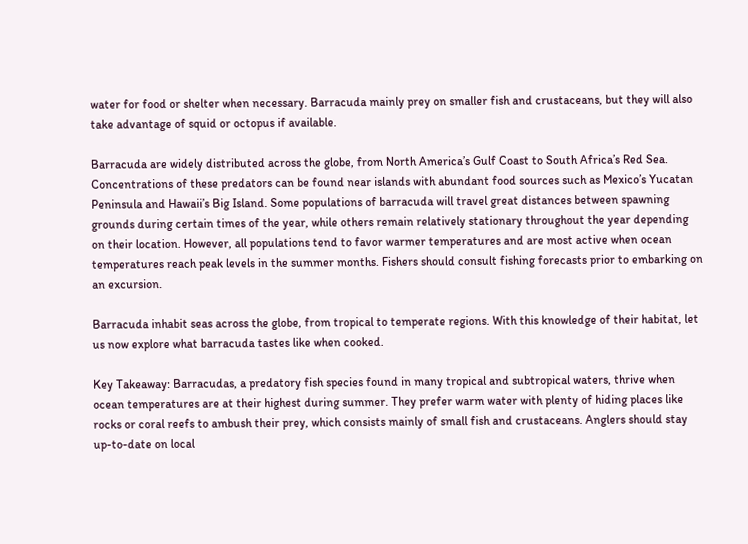water for food or shelter when necessary. Barracuda mainly prey on smaller fish and crustaceans, but they will also take advantage of squid or octopus if available.

Barracuda are widely distributed across the globe, from North America’s Gulf Coast to South Africa’s Red Sea. Concentrations of these predators can be found near islands with abundant food sources such as Mexico’s Yucatan Peninsula and Hawaii’s Big Island. Some populations of barracuda will travel great distances between spawning grounds during certain times of the year, while others remain relatively stationary throughout the year depending on their location. However, all populations tend to favor warmer temperatures and are most active when ocean temperatures reach peak levels in the summer months. Fishers should consult fishing forecasts prior to embarking on an excursion.

Barracuda inhabit seas across the globe, from tropical to temperate regions. With this knowledge of their habitat, let us now explore what barracuda tastes like when cooked.

Key Takeaway: Barracudas, a predatory fish species found in many tropical and subtropical waters, thrive when ocean temperatures are at their highest during summer. They prefer warm water with plenty of hiding places like rocks or coral reefs to ambush their prey, which consists mainly of small fish and crustaceans. Anglers should stay up-to-date on local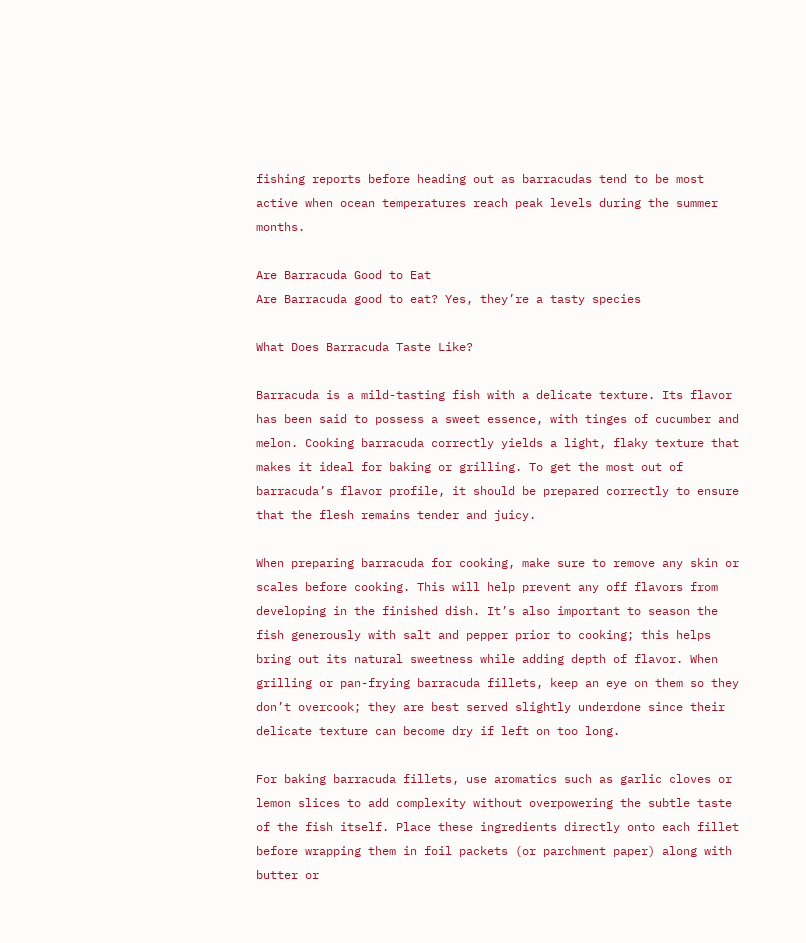fishing reports before heading out as barracudas tend to be most active when ocean temperatures reach peak levels during the summer months.

Are Barracuda Good to Eat
Are Barracuda good to eat? Yes, they’re a tasty species

What Does Barracuda Taste Like?

Barracuda is a mild-tasting fish with a delicate texture. Its flavor has been said to possess a sweet essence, with tinges of cucumber and melon. Cooking barracuda correctly yields a light, flaky texture that makes it ideal for baking or grilling. To get the most out of barracuda’s flavor profile, it should be prepared correctly to ensure that the flesh remains tender and juicy.

When preparing barracuda for cooking, make sure to remove any skin or scales before cooking. This will help prevent any off flavors from developing in the finished dish. It’s also important to season the fish generously with salt and pepper prior to cooking; this helps bring out its natural sweetness while adding depth of flavor. When grilling or pan-frying barracuda fillets, keep an eye on them so they don’t overcook; they are best served slightly underdone since their delicate texture can become dry if left on too long.

For baking barracuda fillets, use aromatics such as garlic cloves or lemon slices to add complexity without overpowering the subtle taste of the fish itself. Place these ingredients directly onto each fillet before wrapping them in foil packets (or parchment paper) along with butter or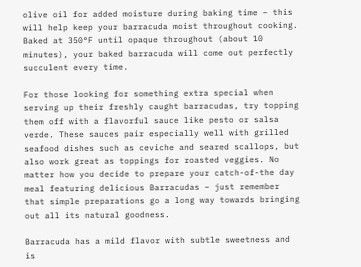olive oil for added moisture during baking time – this will help keep your barracuda moist throughout cooking. Baked at 350°F until opaque throughout (about 10 minutes), your baked barracuda will come out perfectly succulent every time.

For those looking for something extra special when serving up their freshly caught barracudas, try topping them off with a flavorful sauce like pesto or salsa verde. These sauces pair especially well with grilled seafood dishes such as ceviche and seared scallops, but also work great as toppings for roasted veggies. No matter how you decide to prepare your catch-of-the day meal featuring delicious Barracudas – just remember that simple preparations go a long way towards bringing out all its natural goodness.

Barracuda has a mild flavor with subtle sweetness and is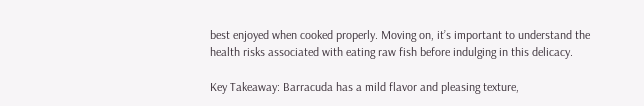best enjoyed when cooked properly. Moving on, it’s important to understand the health risks associated with eating raw fish before indulging in this delicacy.

Key Takeaway: Barracuda has a mild flavor and pleasing texture,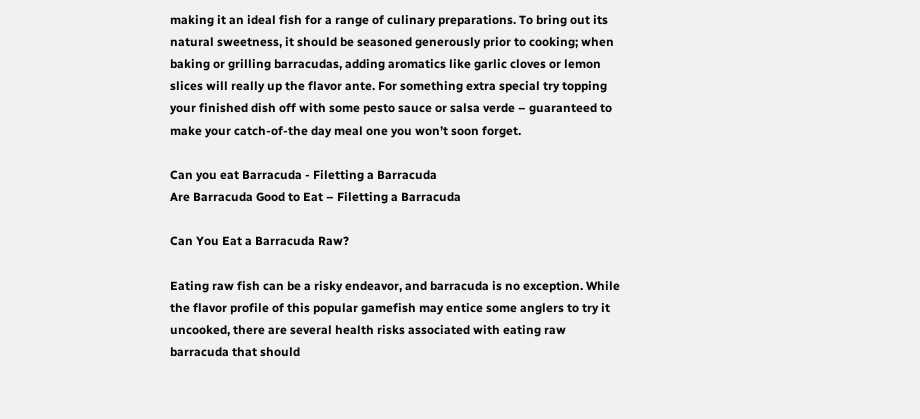making it an ideal fish for a range of culinary preparations. To bring out its natural sweetness, it should be seasoned generously prior to cooking; when baking or grilling barracudas, adding aromatics like garlic cloves or lemon slices will really up the flavor ante. For something extra special try topping your finished dish off with some pesto sauce or salsa verde – guaranteed to make your catch-of-the day meal one you won’t soon forget.

Can you eat Barracuda - Filetting a Barracuda
Are Barracuda Good to Eat – Filetting a Barracuda

Can You Eat a Barracuda Raw?

Eating raw fish can be a risky endeavor, and barracuda is no exception. While the flavor profile of this popular gamefish may entice some anglers to try it uncooked, there are several health risks associated with eating raw barracuda that should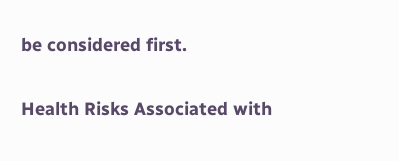be considered first.

Health Risks Associated with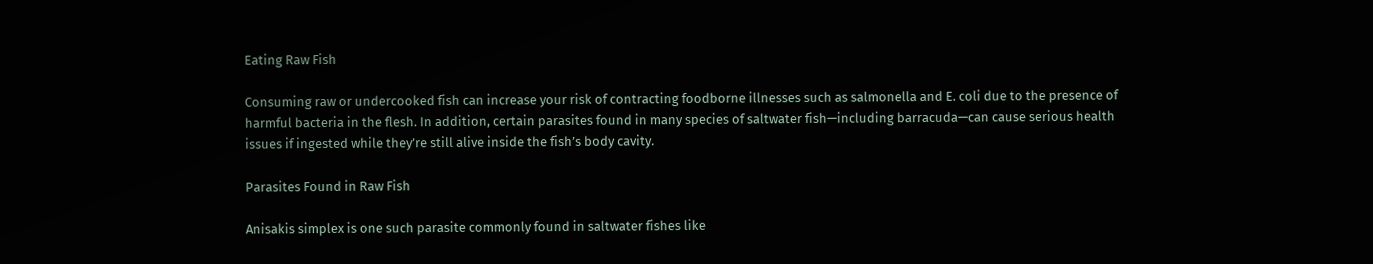Eating Raw Fish

Consuming raw or undercooked fish can increase your risk of contracting foodborne illnesses such as salmonella and E. coli due to the presence of harmful bacteria in the flesh. In addition, certain parasites found in many species of saltwater fish—including barracuda—can cause serious health issues if ingested while they’re still alive inside the fish’s body cavity.

Parasites Found in Raw Fish

Anisakis simplex is one such parasite commonly found in saltwater fishes like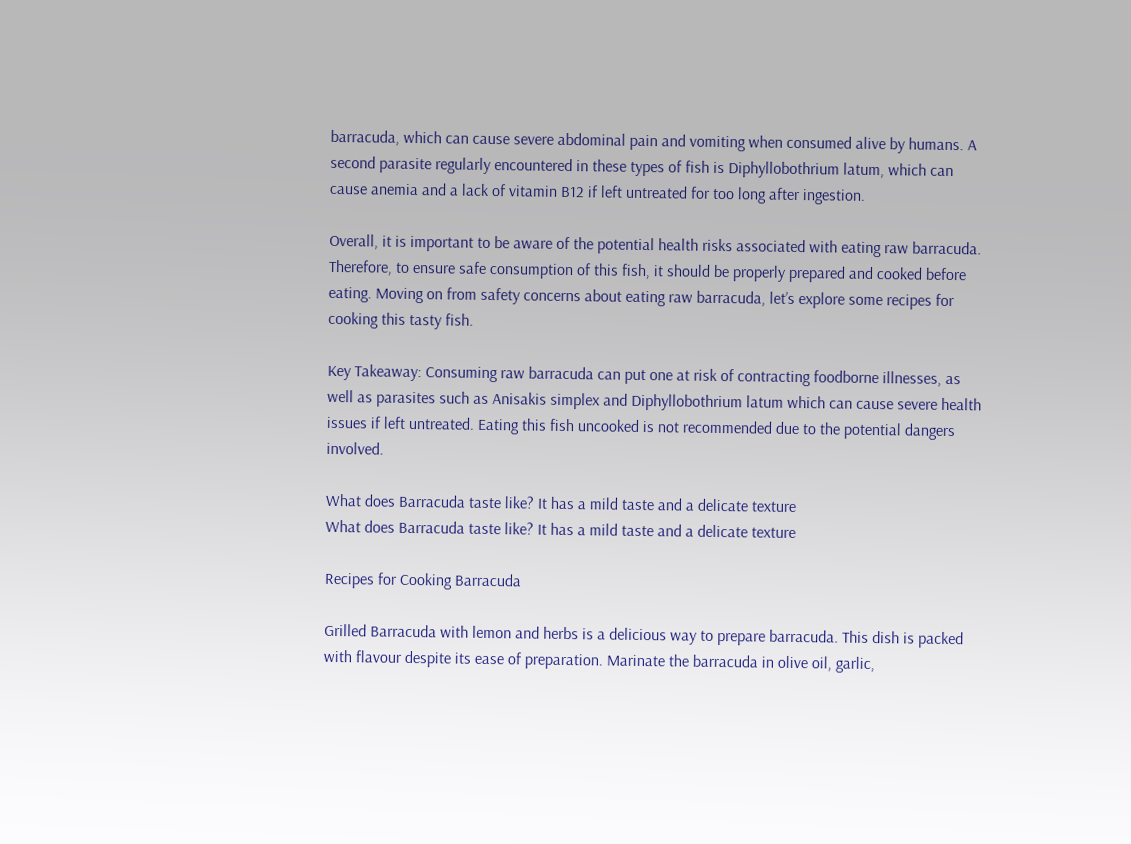barracuda, which can cause severe abdominal pain and vomiting when consumed alive by humans. A second parasite regularly encountered in these types of fish is Diphyllobothrium latum, which can cause anemia and a lack of vitamin B12 if left untreated for too long after ingestion.

Overall, it is important to be aware of the potential health risks associated with eating raw barracuda. Therefore, to ensure safe consumption of this fish, it should be properly prepared and cooked before eating. Moving on from safety concerns about eating raw barracuda, let’s explore some recipes for cooking this tasty fish.

Key Takeaway: Consuming raw barracuda can put one at risk of contracting foodborne illnesses, as well as parasites such as Anisakis simplex and Diphyllobothrium latum which can cause severe health issues if left untreated. Eating this fish uncooked is not recommended due to the potential dangers involved.

What does Barracuda taste like? It has a mild taste and a delicate texture
What does Barracuda taste like? It has a mild taste and a delicate texture

Recipes for Cooking Barracuda

Grilled Barracuda with lemon and herbs is a delicious way to prepare barracuda. This dish is packed with flavour despite its ease of preparation. Marinate the barracuda in olive oil, garlic,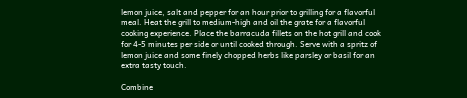lemon juice, salt and pepper for an hour prior to grilling for a flavorful meal. Heat the grill to medium-high and oil the grate for a flavorful cooking experience. Place the barracuda fillets on the hot grill and cook for 4-5 minutes per side or until cooked through. Serve with a spritz of lemon juice and some finely chopped herbs like parsley or basil for an extra tasty touch.

Combine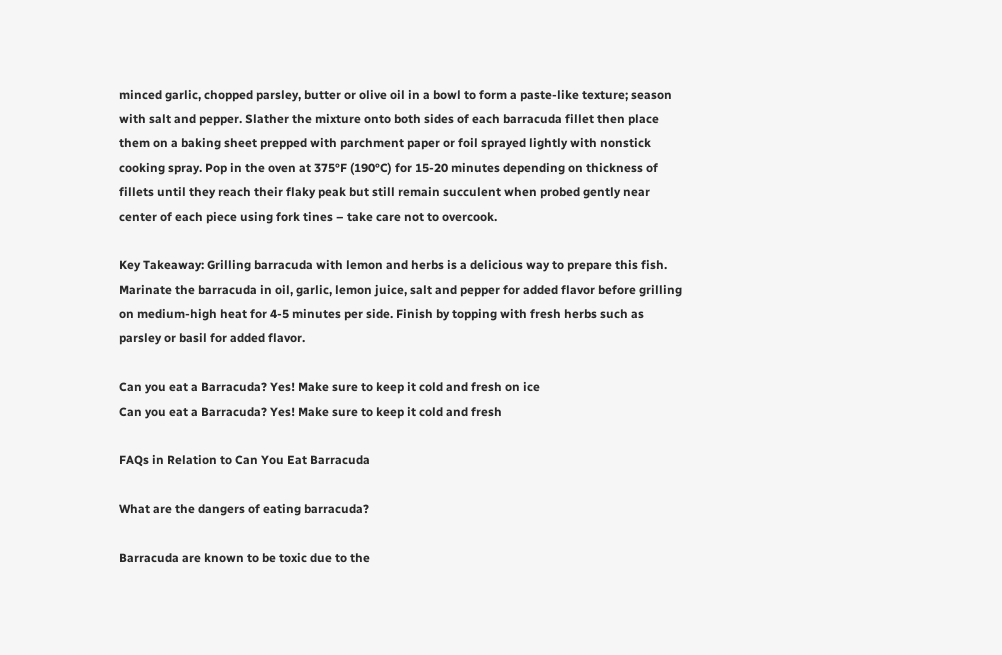minced garlic, chopped parsley, butter or olive oil in a bowl to form a paste-like texture; season with salt and pepper. Slather the mixture onto both sides of each barracuda fillet then place them on a baking sheet prepped with parchment paper or foil sprayed lightly with nonstick cooking spray. Pop in the oven at 375°F (190°C) for 15-20 minutes depending on thickness of fillets until they reach their flaky peak but still remain succulent when probed gently near center of each piece using fork tines – take care not to overcook.

Key Takeaway: Grilling barracuda with lemon and herbs is a delicious way to prepare this fish. Marinate the barracuda in oil, garlic, lemon juice, salt and pepper for added flavor before grilling on medium-high heat for 4-5 minutes per side. Finish by topping with fresh herbs such as parsley or basil for added flavor.

Can you eat a Barracuda? Yes! Make sure to keep it cold and fresh on ice
Can you eat a Barracuda? Yes! Make sure to keep it cold and fresh

FAQs in Relation to Can You Eat Barracuda

What are the dangers of eating barracuda?

Barracuda are known to be toxic due to the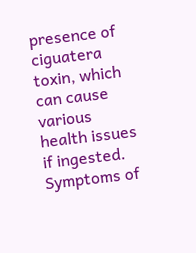presence of ciguatera toxin, which can cause various health issues if ingested. Symptoms of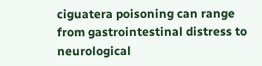ciguatera poisoning can range from gastrointestinal distress to neurological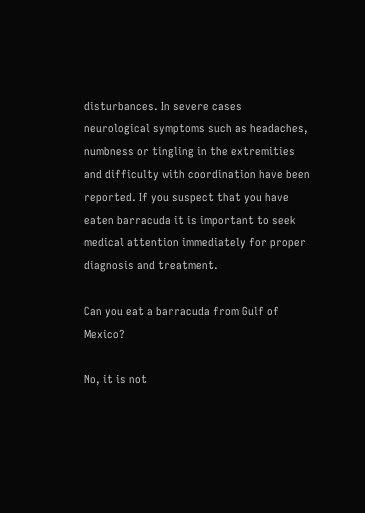disturbances. In severe cases neurological symptoms such as headaches, numbness or tingling in the extremities and difficulty with coordination have been reported. If you suspect that you have eaten barracuda it is important to seek medical attention immediately for proper diagnosis and treatment.

Can you eat a barracuda from Gulf of Mexico?

No, it is not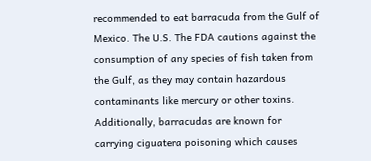recommended to eat barracuda from the Gulf of Mexico. The U.S. The FDA cautions against the consumption of any species of fish taken from the Gulf, as they may contain hazardous contaminants like mercury or other toxins. Additionally, barracudas are known for carrying ciguatera poisoning which causes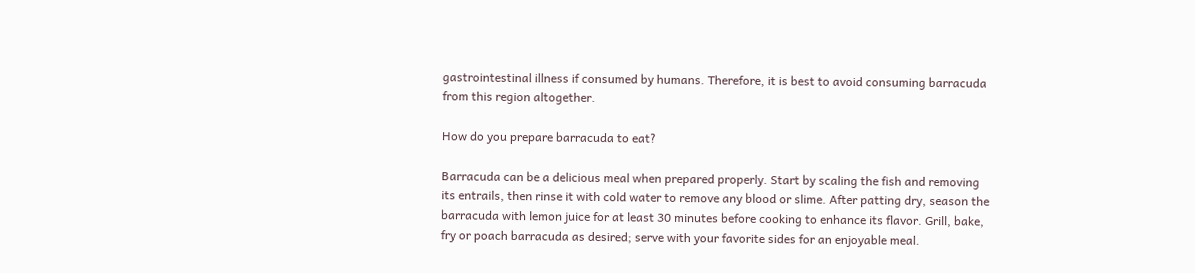gastrointestinal illness if consumed by humans. Therefore, it is best to avoid consuming barracuda from this region altogether.

How do you prepare barracuda to eat?

Barracuda can be a delicious meal when prepared properly. Start by scaling the fish and removing its entrails, then rinse it with cold water to remove any blood or slime. After patting dry, season the barracuda with lemon juice for at least 30 minutes before cooking to enhance its flavor. Grill, bake, fry or poach barracuda as desired; serve with your favorite sides for an enjoyable meal.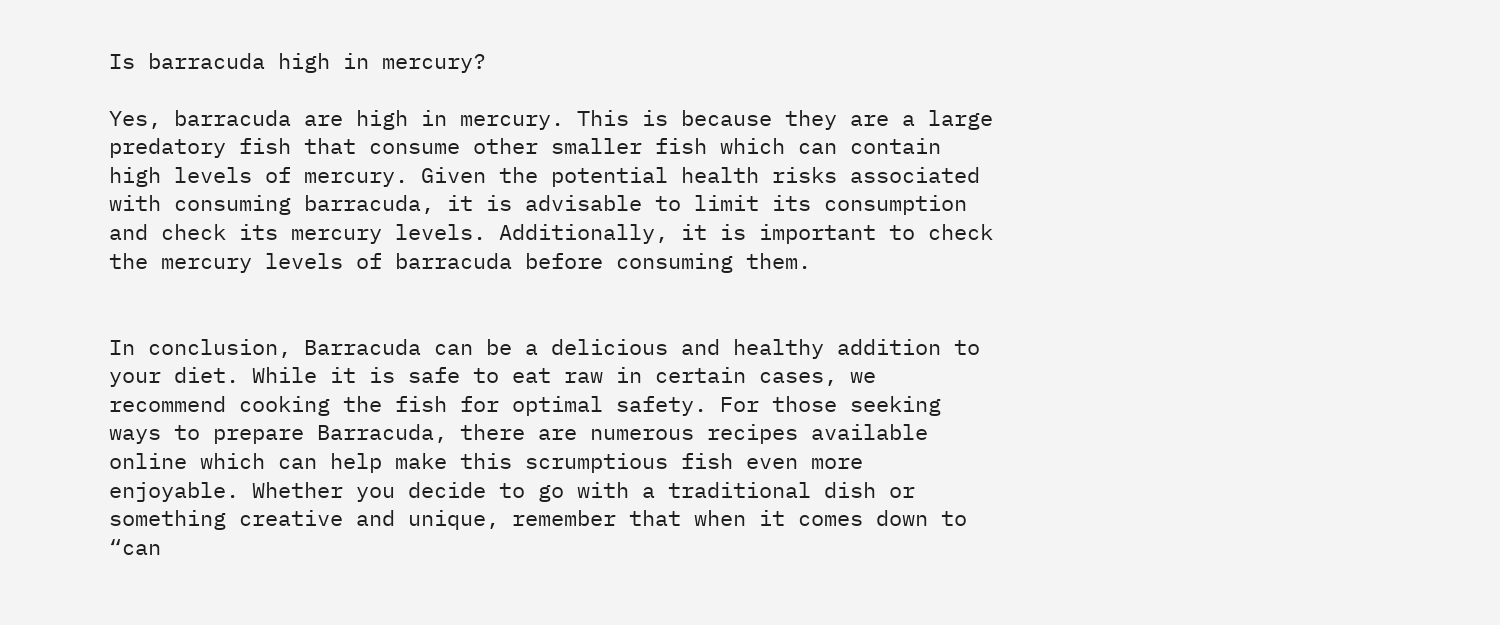Is barracuda high in mercury?

Yes, barracuda are high in mercury. This is because they are a large predatory fish that consume other smaller fish which can contain high levels of mercury. Given the potential health risks associated with consuming barracuda, it is advisable to limit its consumption and check its mercury levels. Additionally, it is important to check the mercury levels of barracuda before consuming them.


In conclusion, Barracuda can be a delicious and healthy addition to your diet. While it is safe to eat raw in certain cases, we recommend cooking the fish for optimal safety. For those seeking ways to prepare Barracuda, there are numerous recipes available online which can help make this scrumptious fish even more enjoyable. Whether you decide to go with a traditional dish or something creative and unique, remember that when it comes down to “can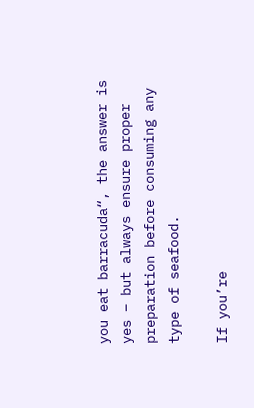you eat barracuda“, the answer is yes – but always ensure proper preparation before consuming any type of seafood.

If you’re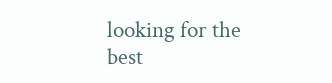looking for the best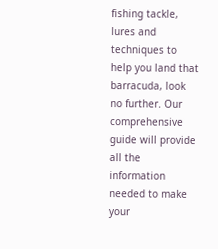fishing tackle, lures and techniques to help you land that barracuda, look no further. Our comprehensive guide will provide all the information needed to make your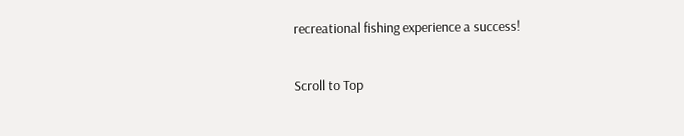recreational fishing experience a success!

Scroll to Top